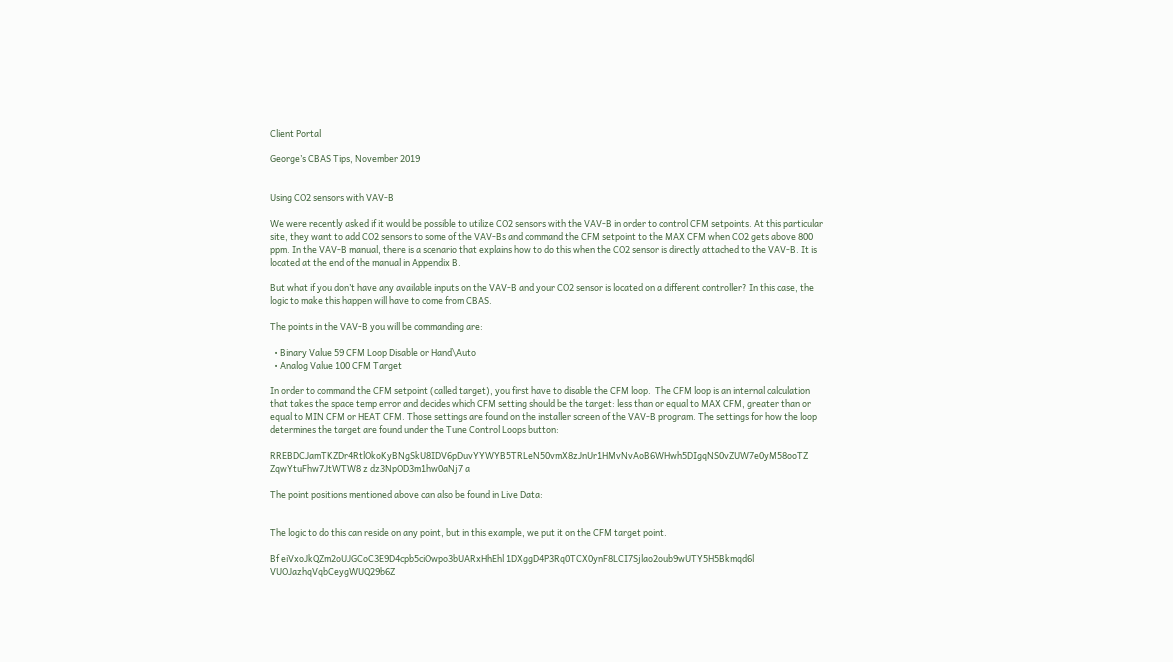Client Portal

George’s CBAS Tips, November 2019


Using CO2 sensors with VAV-B

We were recently asked if it would be possible to utilize CO2 sensors with the VAV-B in order to control CFM setpoints. At this particular site, they want to add CO2 sensors to some of the VAV-Bs and command the CFM setpoint to the MAX CFM when CO2 gets above 800 ppm. In the VAV-B manual, there is a scenario that explains how to do this when the CO2 sensor is directly attached to the VAV-B. It is located at the end of the manual in Appendix B.

But what if you don’t have any available inputs on the VAV-B and your CO2 sensor is located on a different controller? In this case, the logic to make this happen will have to come from CBAS.

The points in the VAV-B you will be commanding are:

  • Binary Value 59 CFM Loop Disable or Hand\Auto
  • Analog Value 100 CFM Target

In order to command the CFM setpoint (called target), you first have to disable the CFM loop.  The CFM loop is an internal calculation that takes the space temp error and decides which CFM setting should be the target: less than or equal to MAX CFM, greater than or equal to MIN CFM or HEAT CFM. Those settings are found on the installer screen of the VAV-B program. The settings for how the loop determines the target are found under the Tune Control Loops button:

RREBDCJamTKZDr4RtlOkoKyBNgSkU8IDV6pDuvYYWYB5TRLeN50vmX8zJnUr1HMvNvAoB6WHwh5DIgqNS0vZUW7e0yM58ooTZ ZqwYtuFhw7JtWTW8 z dz3NpOD3m1hw0aNj7 a

The point positions mentioned above can also be found in Live Data:


The logic to do this can reside on any point, but in this example, we put it on the CFM target point.

Bf eiVxoJkQZm2oUJGCoC3E9D4cpb5ciOwpo3bUARxHhEhl 1DXggD4P3Rq0TCX0ynF8LCI7Sjlao2oub9wUTY5H5Bkmqd6l VUOJazhqVqbCeygWUQ29b6Z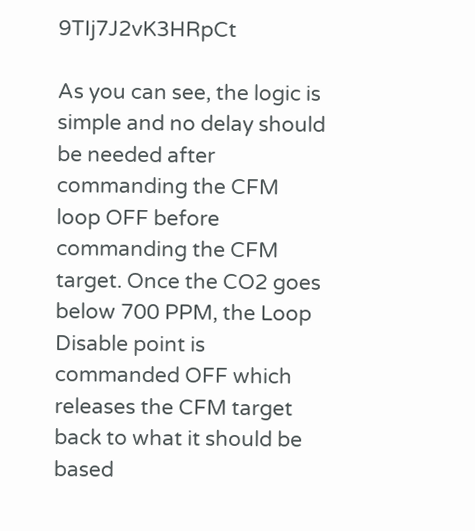9TIj7J2vK3HRpCt

As you can see, the logic is simple and no delay should be needed after commanding the CFM loop OFF before commanding the CFM target. Once the CO2 goes below 700 PPM, the Loop Disable point is commanded OFF which releases the CFM target back to what it should be based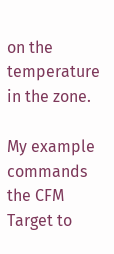on the temperature in the zone.

My example commands the CFM Target to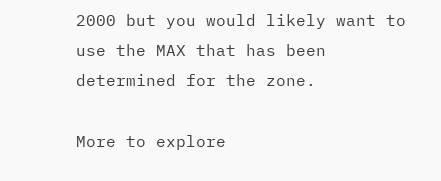2000 but you would likely want to use the MAX that has been determined for the zone.

More to explore